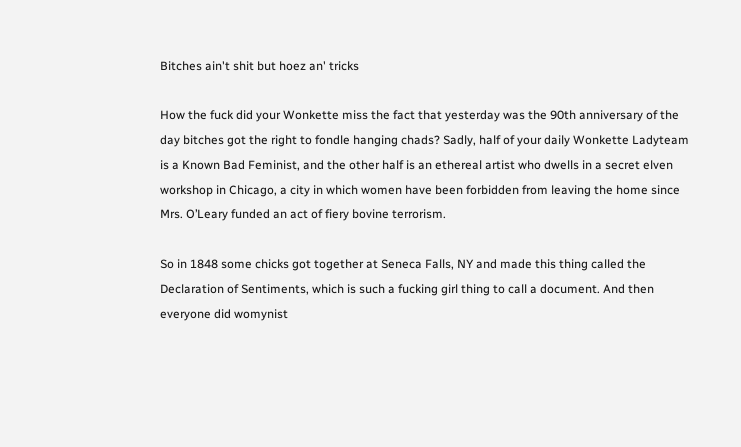Bitches ain't shit but hoez an' tricks

How the fuck did your Wonkette miss the fact that yesterday was the 90th anniversary of the day bitches got the right to fondle hanging chads? Sadly, half of your daily Wonkette Ladyteam is a Known Bad Feminist, and the other half is an ethereal artist who dwells in a secret elven workshop in Chicago, a city in which women have been forbidden from leaving the home since Mrs. O’Leary funded an act of fiery bovine terrorism.

So in 1848 some chicks got together at Seneca Falls, NY and made this thing called the Declaration of Sentiments, which is such a fucking girl thing to call a document. And then everyone did womynist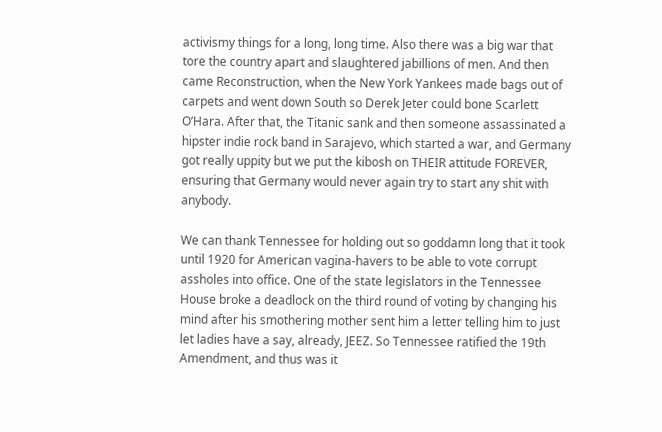activismy things for a long, long time. Also there was a big war that tore the country apart and slaughtered jabillions of men. And then came Reconstruction, when the New York Yankees made bags out of carpets and went down South so Derek Jeter could bone Scarlett O’Hara. After that, the Titanic sank and then someone assassinated a hipster indie rock band in Sarajevo, which started a war, and Germany got really uppity but we put the kibosh on THEIR attitude FOREVER, ensuring that Germany would never again try to start any shit with anybody.

We can thank Tennessee for holding out so goddamn long that it took until 1920 for American vagina-havers to be able to vote corrupt assholes into office. One of the state legislators in the Tennessee House broke a deadlock on the third round of voting by changing his mind after his smothering mother sent him a letter telling him to just let ladies have a say, already, JEEZ. So Tennessee ratified the 19th Amendment, and thus was it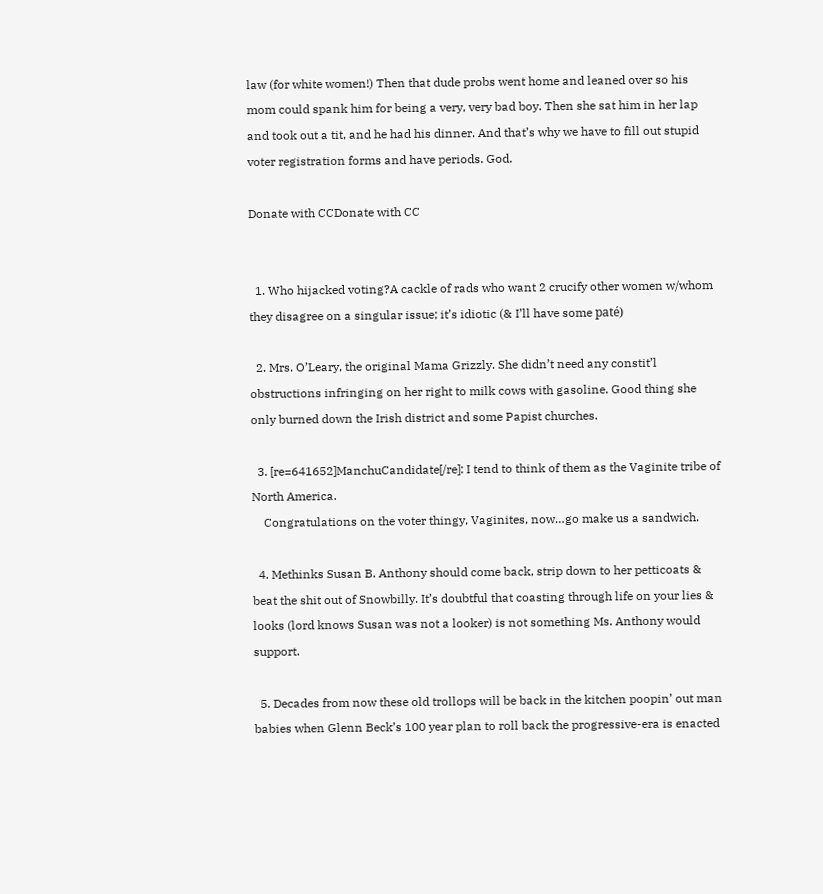law (for white women!) Then that dude probs went home and leaned over so his mom could spank him for being a very, very bad boy. Then she sat him in her lap and took out a tit, and he had his dinner. And that’s why we have to fill out stupid voter registration forms and have periods. God.

Donate with CCDonate with CC


  1. Who hijacked voting?A cackle of rads who want 2 crucify other women w/whom they disagree on a singular issue; it’s idiotic (& I’ll have some paté)

  2. Mrs. O’Leary, the original Mama Grizzly. She didn’t need any constit’l obstructions infringing on her right to milk cows with gasoline. Good thing she only burned down the Irish district and some Papist churches.

  3. [re=641652]ManchuCandidate[/re]: I tend to think of them as the Vaginite tribe of North America.
    Congratulations on the voter thingy, Vaginites, now…go make us a sandwich.

  4. Methinks Susan B. Anthony should come back, strip down to her petticoats & beat the shit out of Snowbilly. It’s doubtful that coasting through life on your lies & looks (lord knows Susan was not a looker) is not something Ms. Anthony would support.

  5. Decades from now these old trollops will be back in the kitchen poopin’ out man babies when Glenn Beck’s 100 year plan to roll back the progressive-era is enacted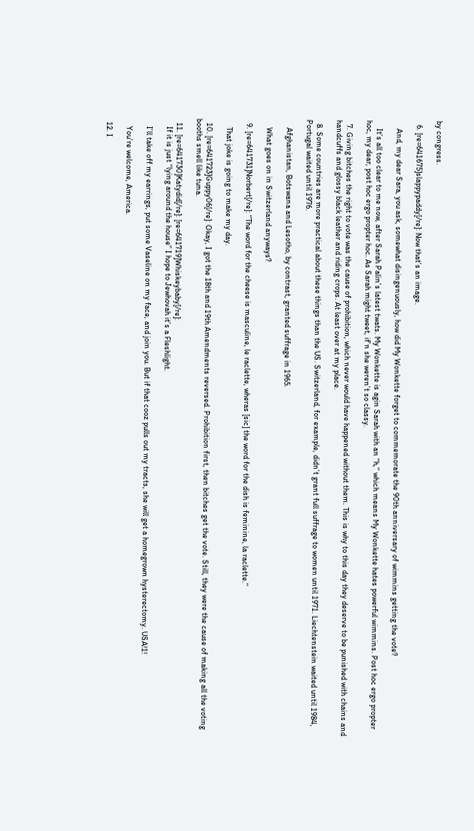by congress.

  6. [re=641675]slappypaddy[/re]: Now that’s an image.

    And, my dear Sara, you ask, somewhat disingenuously, how did My Wonkette forget to commemorate the 90th anniversary of wimmins getting the vote?

    It’s all too clear to me now, after Sarah Palin’s latest twats. My Wonkette is agin Sarah with an “h,” which means My Wonkette hates powerful wimmins. Post hoc ergo propter hoc, my dear, post hoc ergo propter hoc. As Sarah might tweet, if’n she weren’t so classy.

  7. Giving bitches the right to vote was the cause of prohibition, which never would have happened without them. This is why to this day they deserve to be punished with chains and handcuffs and glossy black leather and riding crops. At least over at my place.

  8. Some countries are more practical about these things than the US. Switzerland, for example, didn’t grant full suffrage to women until 1971. Liechtenstein waited until 1984, Portugal waited until 1976.

    Afghanistan, Botswana and Lesotho, by contrast, granted suffrage in 1965.

    What goes on in Switzerland anyways?

  9. [re=641731]Norbert[/re]: “The word for the cheese is masculine, le raclette, wheras [sic] the word for the dish is feminine, la raclette.”

    That joke is going to make my day.

  10. [re=641723]Guppy06[/re]: Okay, I got the 18th and 19th Amendments reversed. Prohibition first, then bitches get the vote. Still, they were the cause of making all the voting booths smell like tuna.

  11. [re=641730]Katydid[/re]: [re=641719]Whiskeybaby[/re]:
    If it is just “lying around the house” I hope to Jewhovah it’s a Fleshlight.

    I’ll take off my earrings, put some Vaseline on my face, and join you. But if that cooz pulls out my tracts, she will get a homegrown hysterectomy. USA!1!

    You’re welcome, America.

  12. I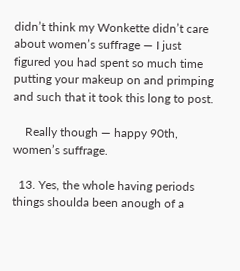didn’t think my Wonkette didn’t care about women’s suffrage — I just figured you had spent so much time putting your makeup on and primping and such that it took this long to post.

    Really though — happy 90th, women’s suffrage.

  13. Yes, the whole having periods things shoulda been anough of a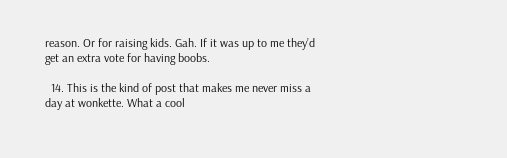reason. Or for raising kids. Gah. If it was up to me they’d get an extra vote for having boobs.

  14. This is the kind of post that makes me never miss a day at wonkette. What a cool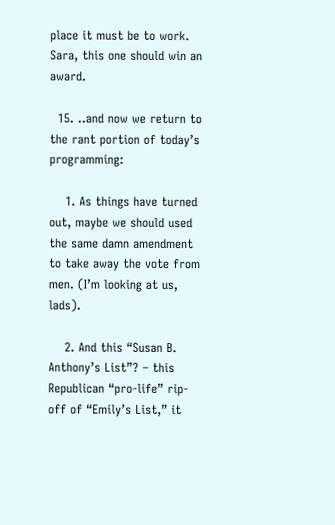place it must be to work. Sara, this one should win an award.

  15. ..and now we return to the rant portion of today’s programming:

    1. As things have turned out, maybe we should used the same damn amendment to take away the vote from men. (I’m looking at us, lads).

    2. And this “Susan B. Anthony’s List”? – this Republican “pro-life” rip-off of “Emily’s List,” it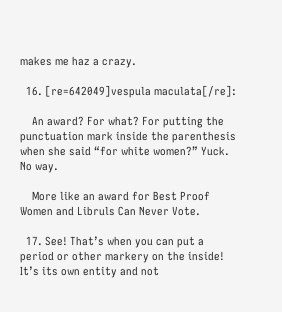makes me haz a crazy.

  16. [re=642049]vespula maculata[/re]:

    An award? For what? For putting the punctuation mark inside the parenthesis when she said “for white women?” Yuck. No way.

    More like an award for Best Proof Women and Libruls Can Never Vote.

  17. See! That’s when you can put a period or other markery on the inside! It’s its own entity and not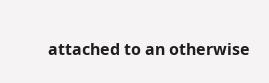attached to an otherwise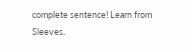complete sentence! Learn from Sleeves.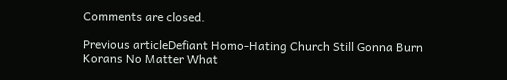Comments are closed.

Previous articleDefiant Homo-Hating Church Still Gonna Burn Korans No Matter What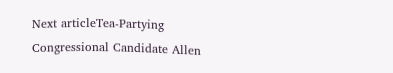Next articleTea-Partying Congressional Candidate Allen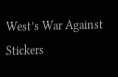West’s War Against Stickers